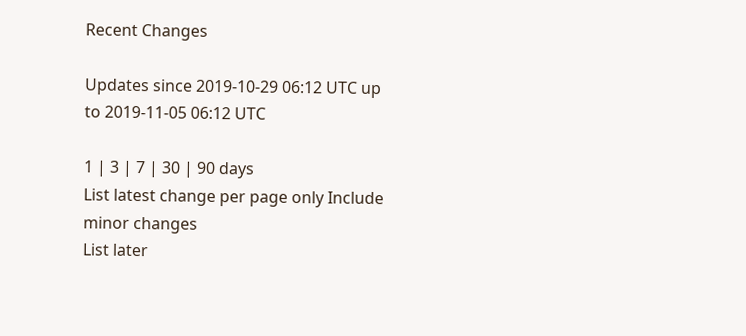Recent Changes

Updates since 2019-10-29 06:12 UTC up to 2019-11-05 06:12 UTC

1 | 3 | 7 | 30 | 90 days
List latest change per page only Include minor changes
List later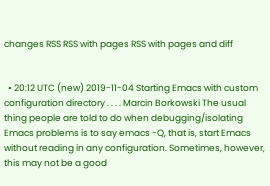changes RSS RSS with pages RSS with pages and diff


  • 20:12 UTC (new) 2019-11-04 Starting Emacs with custom configuration directory . . . . Marcin Borkowski The usual thing people are told to do when debugging/isolating Emacs problems is to say emacs -Q, that is, start Emacs without reading in any configuration. Sometimes, however, this may not be a good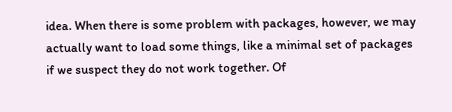idea. When there is some problem with packages, however, we may actually want to load some things, like a minimal set of packages if we suspect they do not work together. Of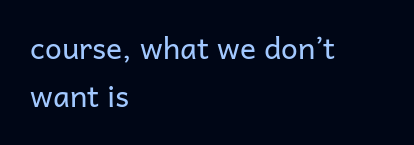course, what we don’t want is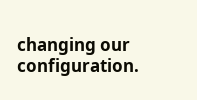changing our configuration.